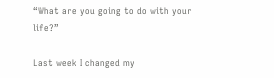“What are you going to do with your life?”

Last week I changed my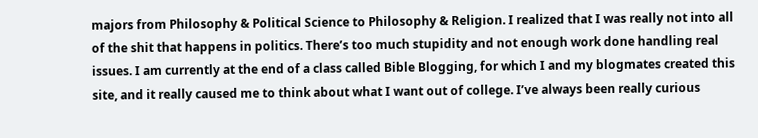majors from Philosophy & Political Science to Philosophy & Religion. I realized that I was really not into all of the shit that happens in politics. There’s too much stupidity and not enough work done handling real issues. I am currently at the end of a class called Bible Blogging, for which I and my blogmates created this site, and it really caused me to think about what I want out of college. I’ve always been really curious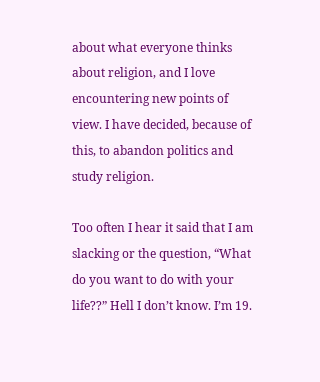about what everyone thinks about religion, and I love encountering new points of view. I have decided, because of this, to abandon politics and study religion.

Too often I hear it said that I am slacking or the question, “What do you want to do with your life??” Hell I don’t know. I’m 19.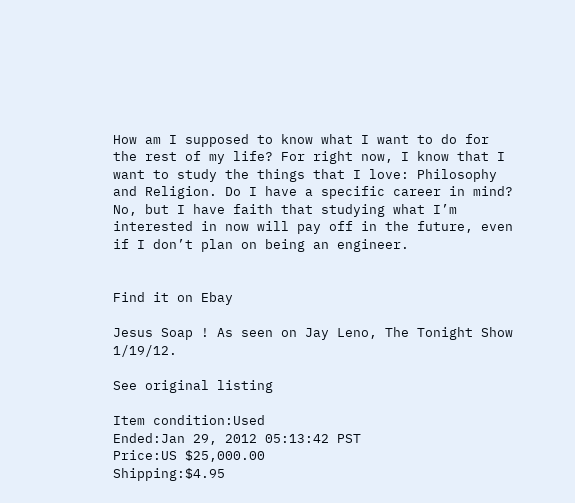How am I supposed to know what I want to do for the rest of my life? For right now, I know that I want to study the things that I love: Philosophy and Religion. Do I have a specific career in mind? No, but I have faith that studying what I’m interested in now will pay off in the future, even if I don’t plan on being an engineer.


Find it on Ebay

Jesus Soap ! As seen on Jay Leno, The Tonight Show 1/19/12.

See original listing

Item condition:Used
Ended:Jan 29, 2012 05:13:42 PST
Price:US $25,000.00
Shipping:$4.95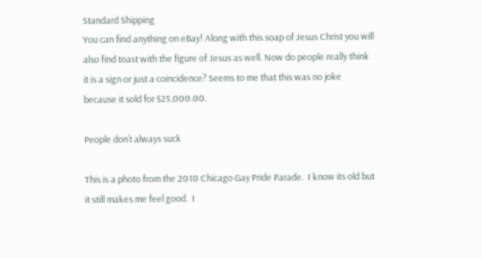Standard Shipping
You can find anything on eBay! Along with this soap of Jesus Christ you will also find toast with the figure of Jesus as well. Now do people really think it is a sign or just a coincidence? Seems to me that this was no joke because it sold for $25,000.00.

People don’t always suck

This is a photo from the 2010 Chicago Gay Pride Parade.  I know its old but it still makes me feel good.  I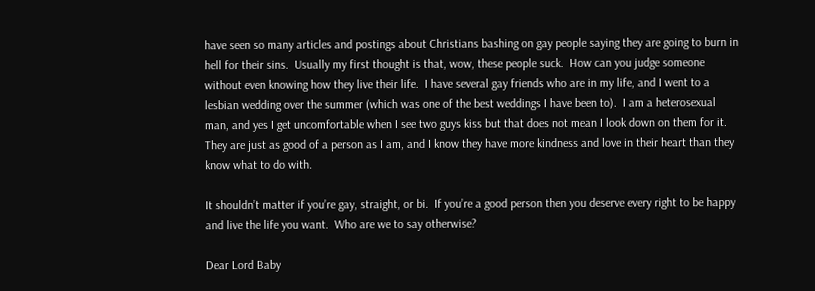have seen so many articles and postings about Christians bashing on gay people saying they are going to burn in hell for their sins.  Usually my first thought is that, wow, these people suck.  How can you judge someone without even knowing how they live their life.  I have several gay friends who are in my life, and I went to a lesbian wedding over the summer (which was one of the best weddings I have been to).  I am a heterosexual man, and yes I get uncomfortable when I see two guys kiss but that does not mean I look down on them for it.  They are just as good of a person as I am, and I know they have more kindness and love in their heart than they know what to do with.

It shouldn’t matter if you’re gay, straight, or bi.  If you’re a good person then you deserve every right to be happy and live the life you want.  Who are we to say otherwise?

Dear Lord Baby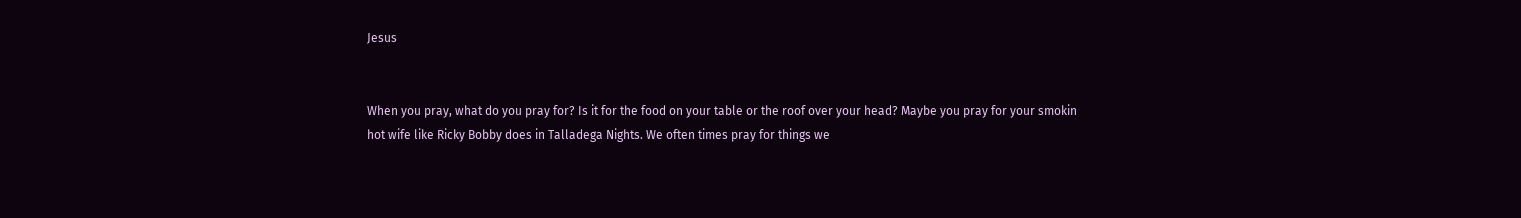Jesus


When you pray, what do you pray for? Is it for the food on your table or the roof over your head? Maybe you pray for your smokin hot wife like Ricky Bobby does in Talladega Nights. We often times pray for things we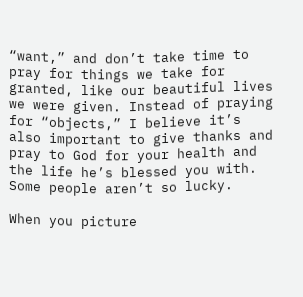“want,” and don’t take time to pray for things we take for granted, like our beautiful lives we were given. Instead of praying for “objects,” I believe it’s also important to give thanks and pray to God for your health and the life he’s blessed you with. Some people aren’t so lucky.

When you picture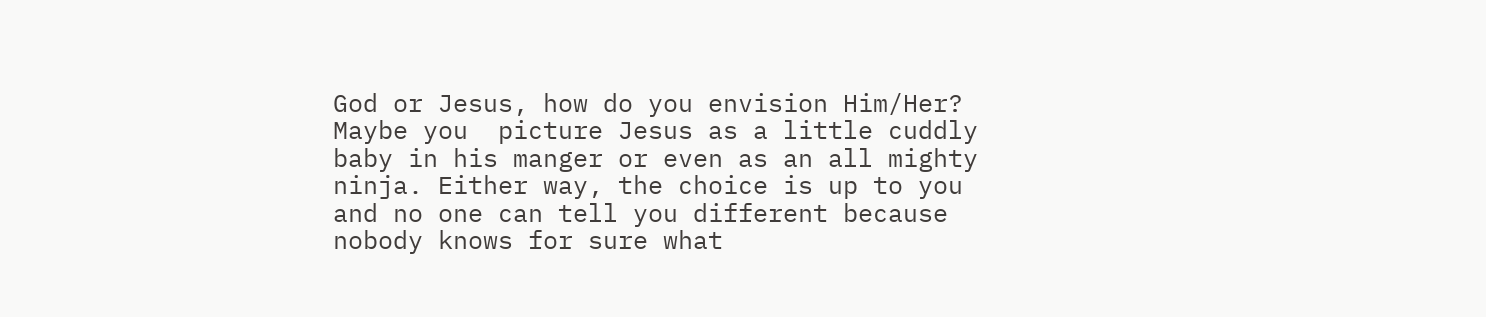God or Jesus, how do you envision Him/Her? Maybe you  picture Jesus as a little cuddly baby in his manger or even as an all mighty ninja. Either way, the choice is up to you and no one can tell you different because nobody knows for sure what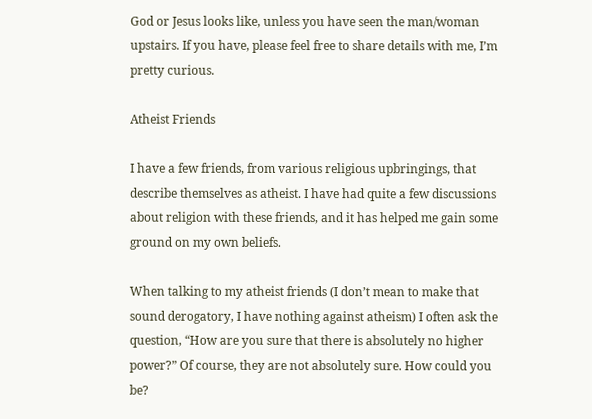God or Jesus looks like, unless you have seen the man/woman upstairs. If you have, please feel free to share details with me, I’m pretty curious.

Atheist Friends

I have a few friends, from various religious upbringings, that describe themselves as atheist. I have had quite a few discussions about religion with these friends, and it has helped me gain some ground on my own beliefs.

When talking to my atheist friends (I don’t mean to make that sound derogatory, I have nothing against atheism) I often ask the question, “How are you sure that there is absolutely no higher power?” Of course, they are not absolutely sure. How could you be?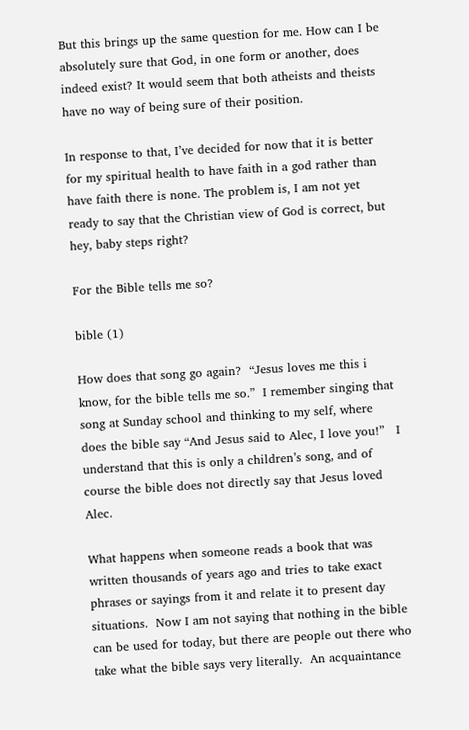But this brings up the same question for me. How can I be absolutely sure that God, in one form or another, does indeed exist? It would seem that both atheists and theists have no way of being sure of their position.

In response to that, I’ve decided for now that it is better for my spiritual health to have faith in a god rather than have faith there is none. The problem is, I am not yet ready to say that the Christian view of God is correct, but hey, baby steps right?

For the Bible tells me so?

bible (1)

How does that song go again?  “Jesus loves me this i know, for the bible tells me so.”  I remember singing that song at Sunday school and thinking to my self, where does the bible say “And Jesus said to Alec, I love you!”   I understand that this is only a children’s song, and of course the bible does not directly say that Jesus loved Alec.

What happens when someone reads a book that was written thousands of years ago and tries to take exact phrases or sayings from it and relate it to present day situations.  Now I am not saying that nothing in the bible can be used for today, but there are people out there who take what the bible says very literally.  An acquaintance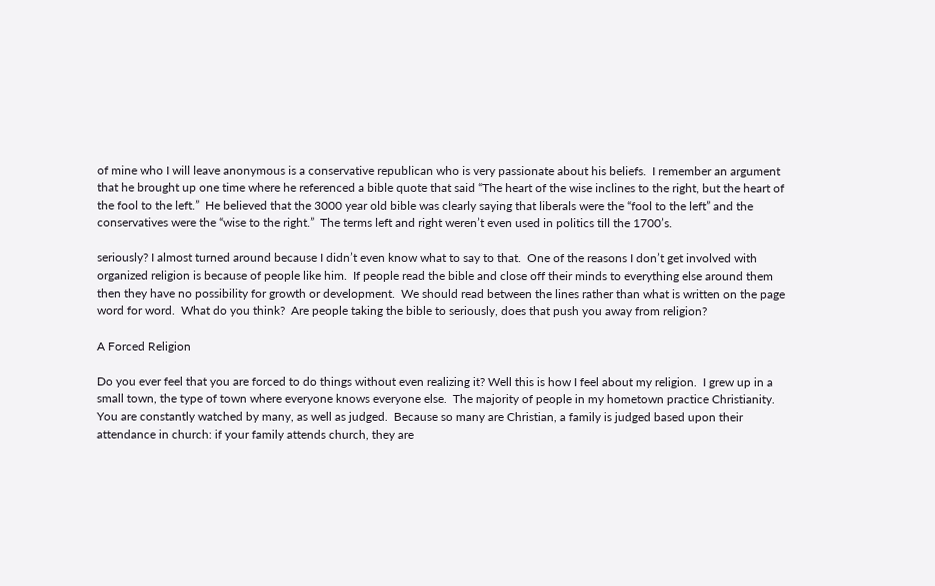of mine who I will leave anonymous is a conservative republican who is very passionate about his beliefs.  I remember an argument that he brought up one time where he referenced a bible quote that said “The heart of the wise inclines to the right, but the heart of the fool to the left.”  He believed that the 3000 year old bible was clearly saying that liberals were the “fool to the left” and the conservatives were the “wise to the right.”  The terms left and right weren’t even used in politics till the 1700’s.

seriously? I almost turned around because I didn’t even know what to say to that.  One of the reasons I don’t get involved with organized religion is because of people like him.  If people read the bible and close off their minds to everything else around them then they have no possibility for growth or development.  We should read between the lines rather than what is written on the page word for word.  What do you think?  Are people taking the bible to seriously, does that push you away from religion?

A Forced Religion

Do you ever feel that you are forced to do things without even realizing it? Well this is how I feel about my religion.  I grew up in a small town, the type of town where everyone knows everyone else.  The majority of people in my hometown practice Christianity.  You are constantly watched by many, as well as judged.  Because so many are Christian, a family is judged based upon their attendance in church: if your family attends church, they are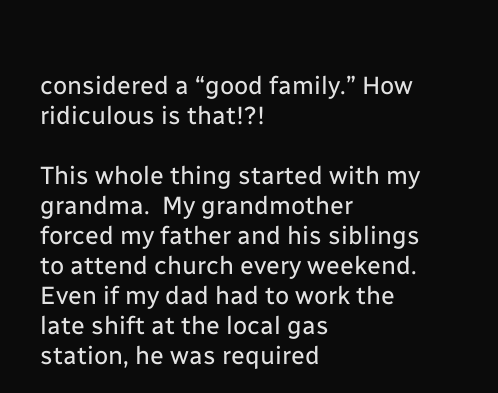considered a “good family.” How ridiculous is that!?!

This whole thing started with my grandma.  My grandmother forced my father and his siblings to attend church every weekend.  Even if my dad had to work the late shift at the local gas station, he was required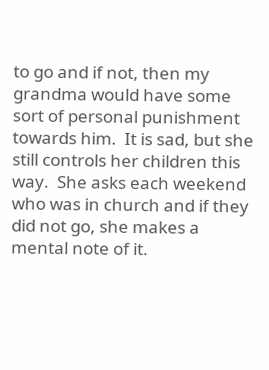to go and if not, then my grandma would have some sort of personal punishment towards him.  It is sad, but she still controls her children this way.  She asks each weekend who was in church and if they did not go, she makes a mental note of it.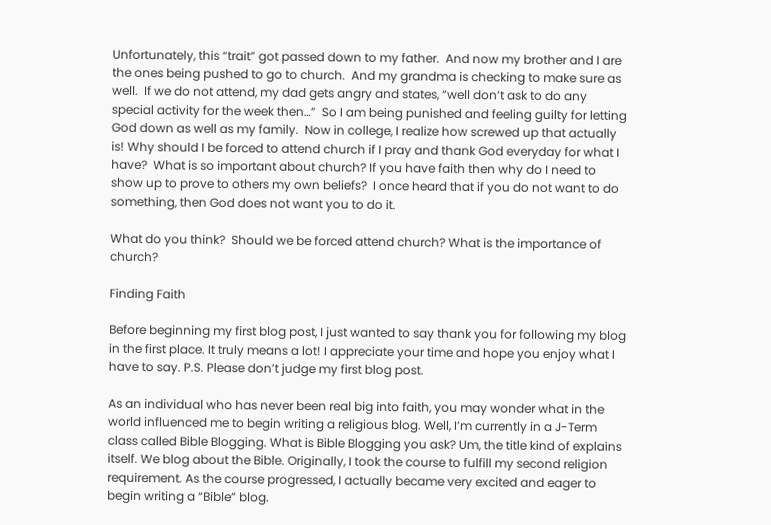Unfortunately, this “trait” got passed down to my father.  And now my brother and I are the ones being pushed to go to church.  And my grandma is checking to make sure as well.  If we do not attend, my dad gets angry and states, “well don’t ask to do any special activity for the week then…”  So I am being punished and feeling guilty for letting God down as well as my family.  Now in college, I realize how screwed up that actually is! Why should I be forced to attend church if I pray and thank God everyday for what I have?  What is so important about church? If you have faith then why do I need to show up to prove to others my own beliefs?  I once heard that if you do not want to do something, then God does not want you to do it.

What do you think?  Should we be forced attend church? What is the importance of church?

Finding Faith

Before beginning my first blog post, I just wanted to say thank you for following my blog in the first place. It truly means a lot! I appreciate your time and hope you enjoy what I have to say. P.S. Please don’t judge my first blog post.

As an individual who has never been real big into faith, you may wonder what in the world influenced me to begin writing a religious blog. Well, I’m currently in a J-Term class called Bible Blogging. What is Bible Blogging you ask? Um, the title kind of explains itself. We blog about the Bible. Originally, I took the course to fulfill my second religion requirement. As the course progressed, I actually became very excited and eager to begin writing a “Bible” blog.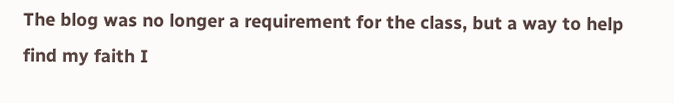The blog was no longer a requirement for the class, but a way to help find my faith I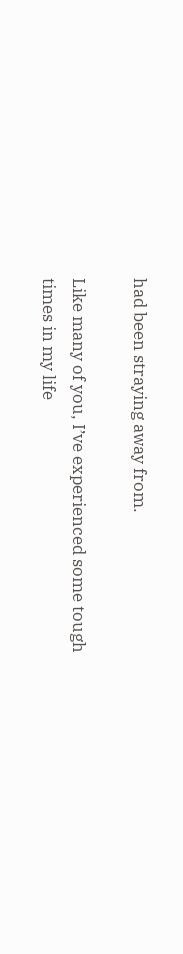had been straying away from.

Like many of you, I’ve experienced some tough times in my life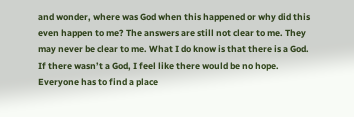and wonder, where was God when this happened or why did this even happen to me? The answers are still not clear to me. They may never be clear to me. What I do know is that there is a God. If there wasn’t a God, I feel like there would be no hope. Everyone has to find a place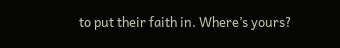to put their faith in. Where’s yours?